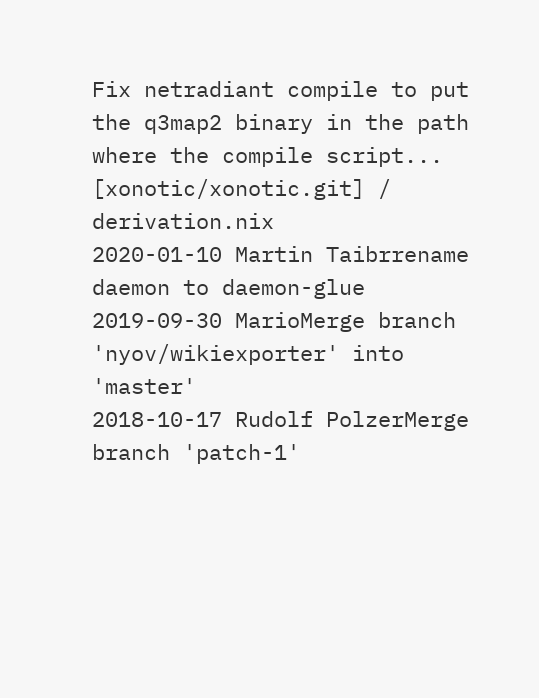Fix netradiant compile to put the q3map2 binary in the path where the compile script...
[xonotic/xonotic.git] / derivation.nix
2020-01-10 Martin Taibrrename daemon to daemon-glue
2019-09-30 MarioMerge branch 'nyov/wikiexporter' into 'master'
2018-10-17 Rudolf PolzerMerge branch 'patch-1'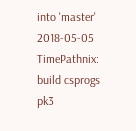into 'master'
2018-05-05 TimePathnix: build csprogs pk3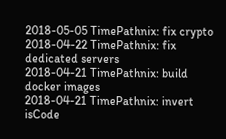2018-05-05 TimePathnix: fix crypto
2018-04-22 TimePathnix: fix dedicated servers
2018-04-21 TimePathnix: build docker images
2018-04-21 TimePathnix: invert isCode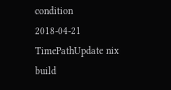condition
2018-04-21 TimePathUpdate nix build